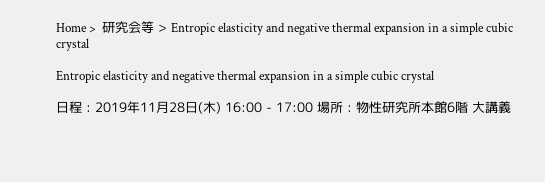Home >  研究会等 > Entropic elasticity and negative thermal expansion in a simple cubic crystal

Entropic elasticity and negative thermal expansion in a simple cubic crystal

日程 : 2019年11月28日(木) 16:00 - 17:00 場所 : 物性研究所本館6階 大講義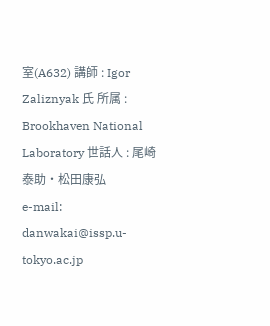室(A632) 講師 : Igor Zaliznyak 氏 所属 : Brookhaven National Laboratory 世話人 : 尾崎泰助・松田康弘
e-mail: danwakai@issp.u-tokyo.ac.jp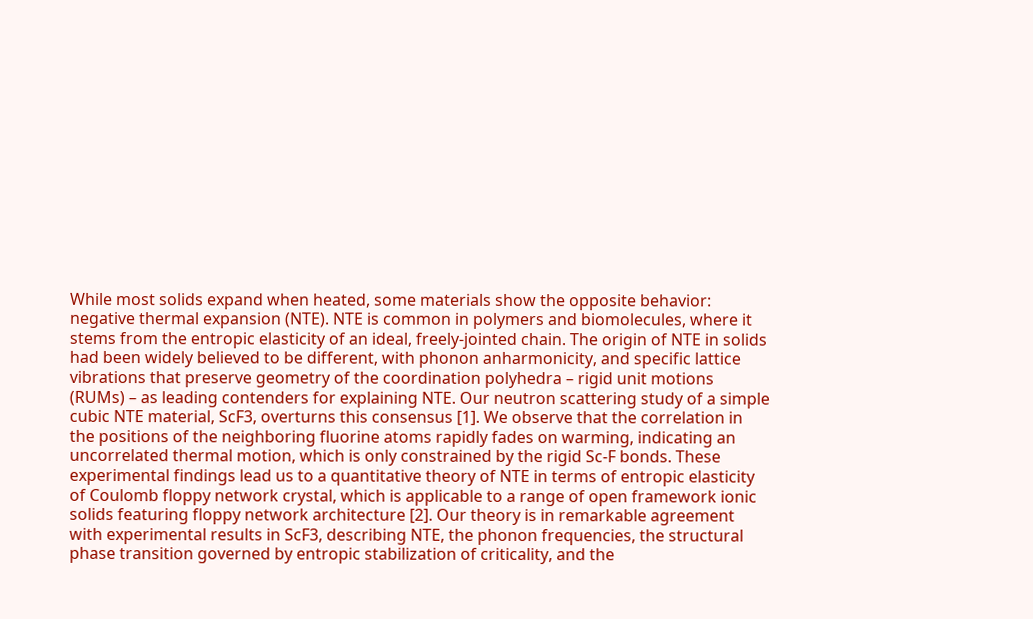While most solids expand when heated, some materials show the opposite behavior: negative thermal expansion (NTE). NTE is common in polymers and biomolecules, where it stems from the entropic elasticity of an ideal, freely-jointed chain. The origin of NTE in solids had been widely believed to be different, with phonon anharmonicity, and specific lattice vibrations that preserve geometry of the coordination polyhedra – rigid unit motions (RUMs) – as leading contenders for explaining NTE. Our neutron scattering study of a simple cubic NTE material, ScF3, overturns this consensus [1]. We observe that the correlation in the positions of the neighboring fluorine atoms rapidly fades on warming, indicating an uncorrelated thermal motion, which is only constrained by the rigid Sc-F bonds. These experimental findings lead us to a quantitative theory of NTE in terms of entropic elasticity of Coulomb floppy network crystal, which is applicable to a range of open framework ionic solids featuring floppy network architecture [2]. Our theory is in remarkable agreement with experimental results in ScF3, describing NTE, the phonon frequencies, the structural phase transition governed by entropic stabilization of criticality, and the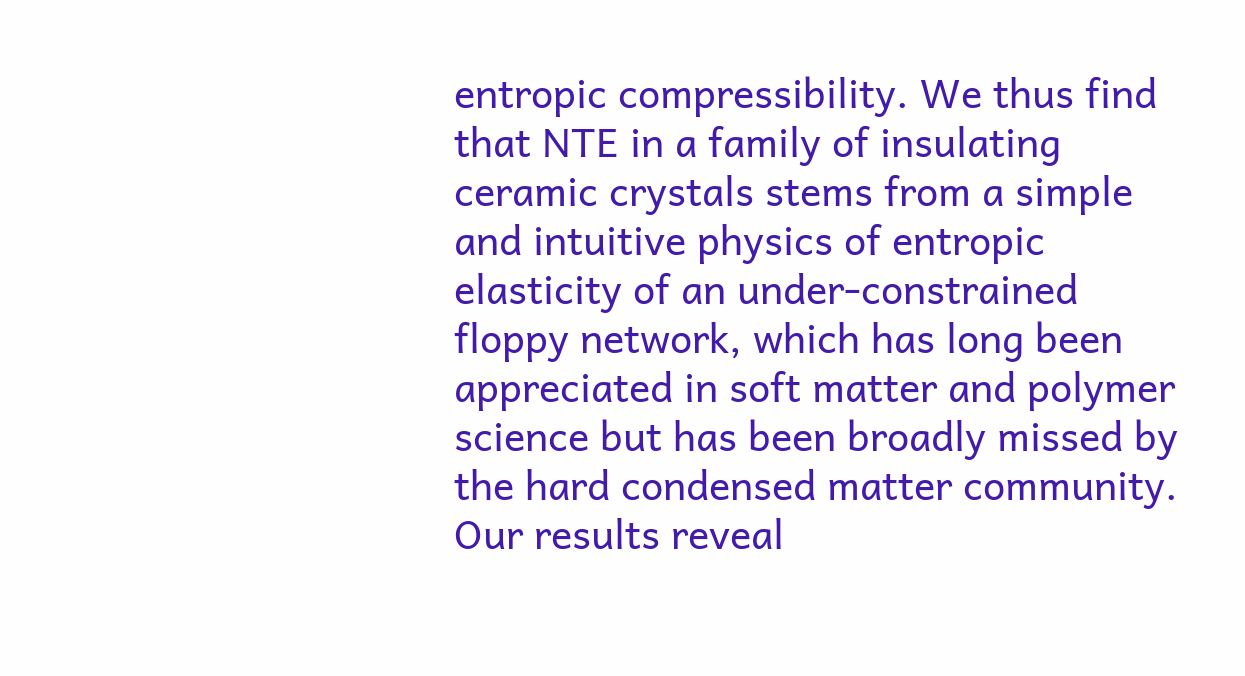entropic compressibility. We thus find that NTE in a family of insulating ceramic crystals stems from a simple and intuitive physics of entropic elasticity of an under-constrained floppy network, which has long been appreciated in soft matter and polymer science but has been broadly missed by the hard condensed matter community. Our results reveal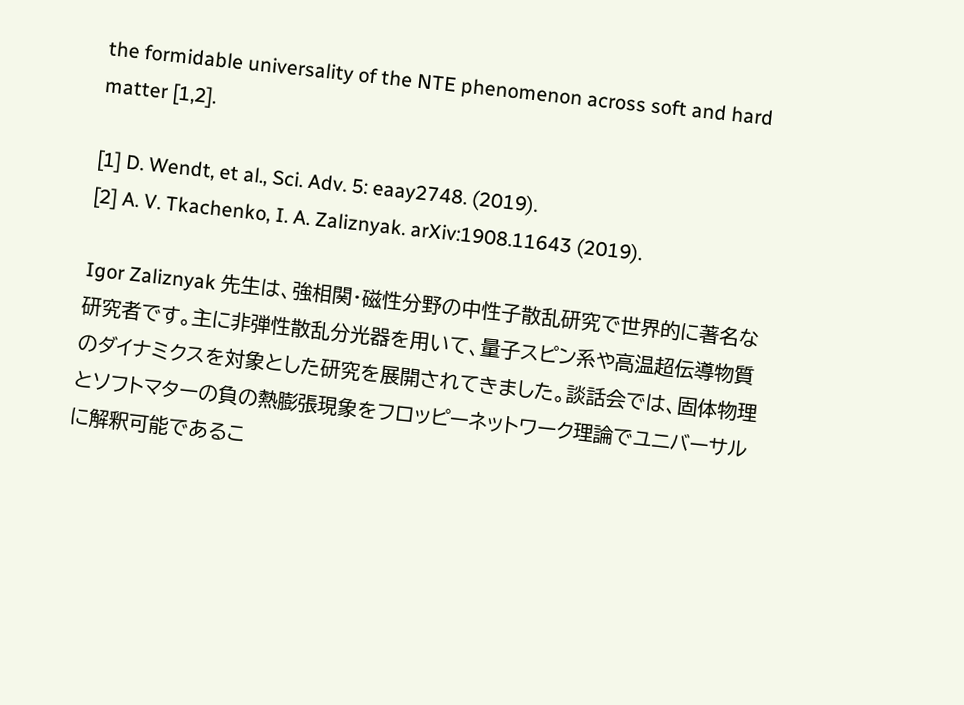the formidable universality of the NTE phenomenon across soft and hard matter [1,2].

[1] D. Wendt, et al., Sci. Adv. 5: eaay2748. (2019).
[2] A. V. Tkachenko, I. A. Zaliznyak. arXiv:1908.11643 (2019).

Igor Zaliznyak 先生は、強相関・磁性分野の中性子散乱研究で世界的に著名な研究者です。主に非弾性散乱分光器を用いて、量子スピン系や高温超伝導物質のダイナミクスを対象とした研究を展開されてきました。談話会では、固体物理とソフトマターの負の熱膨張現象をフロッピーネットワーク理論でユニバーサルに解釈可能であるこ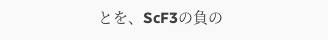とを、ScF3の負の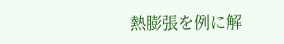熱膨張を例に解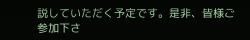説していただく予定です。是非、皆様ご参加下さ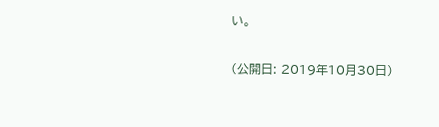い。

(公開日: 2019年10月30日)